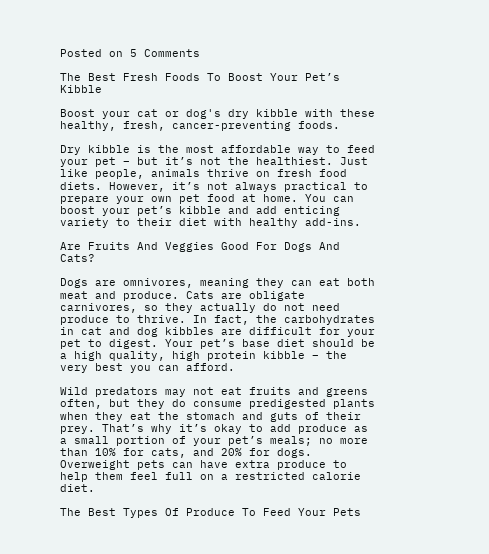Posted on 5 Comments

The Best Fresh Foods To Boost Your Pet’s Kibble

Boost your cat or dog's dry kibble with these healthy, fresh, cancer-preventing foods.

Dry kibble is the most affordable way to feed your pet – but it’s not the healthiest. Just like people, animals thrive on fresh food diets. However, it’s not always practical to prepare your own pet food at home. You can boost your pet’s kibble and add enticing variety to their diet with healthy add-ins.

Are Fruits And Veggies Good For Dogs And Cats?

Dogs are omnivores, meaning they can eat both meat and produce. Cats are obligate carnivores, so they actually do not need produce to thrive. In fact, the carbohydrates in cat and dog kibbles are difficult for your pet to digest. Your pet’s base diet should be a high quality, high protein kibble – the very best you can afford.

Wild predators may not eat fruits and greens often, but they do consume predigested plants when they eat the stomach and guts of their prey. That’s why it’s okay to add produce as a small portion of your pet’s meals; no more than 10% for cats, and 20% for dogs. Overweight pets can have extra produce to help them feel full on a restricted calorie diet.

The Best Types Of Produce To Feed Your Pets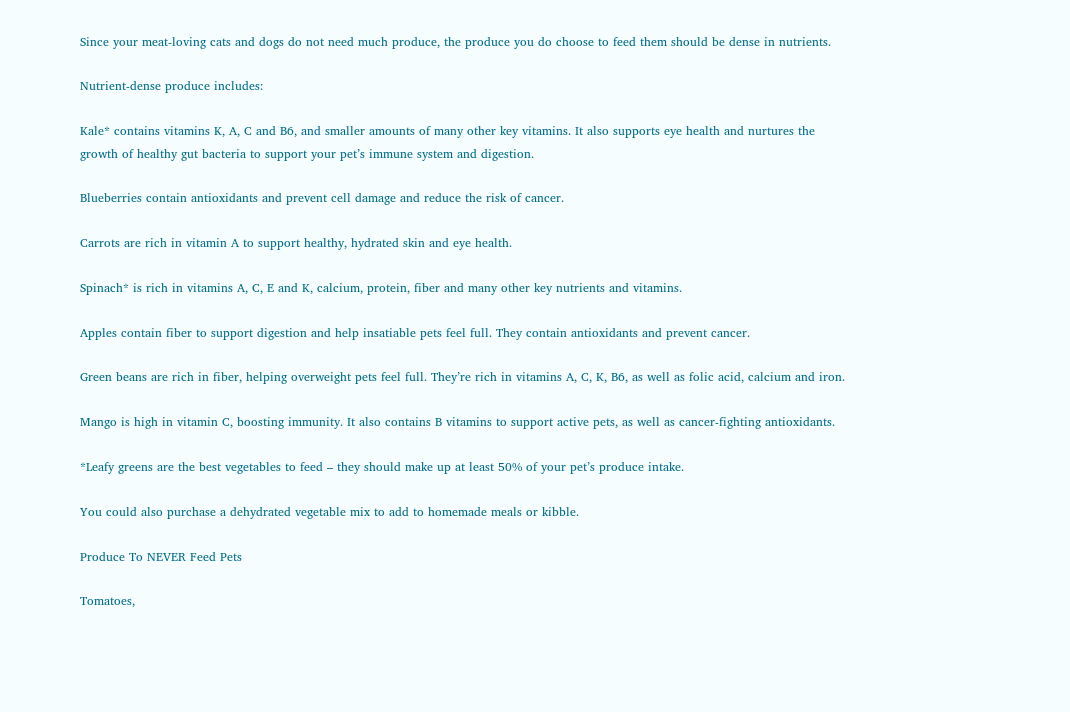Since your meat-loving cats and dogs do not need much produce, the produce you do choose to feed them should be dense in nutrients.

Nutrient-dense produce includes:

Kale* contains vitamins K, A, C and B6, and smaller amounts of many other key vitamins. It also supports eye health and nurtures the growth of healthy gut bacteria to support your pet’s immune system and digestion.

Blueberries contain antioxidants and prevent cell damage and reduce the risk of cancer.

Carrots are rich in vitamin A to support healthy, hydrated skin and eye health.

Spinach* is rich in vitamins A, C, E and K, calcium, protein, fiber and many other key nutrients and vitamins.

Apples contain fiber to support digestion and help insatiable pets feel full. They contain antioxidants and prevent cancer.

Green beans are rich in fiber, helping overweight pets feel full. They’re rich in vitamins A, C, K, B6, as well as folic acid, calcium and iron.

Mango is high in vitamin C, boosting immunity. It also contains B vitamins to support active pets, as well as cancer-fighting antioxidants.

*Leafy greens are the best vegetables to feed – they should make up at least 50% of your pet’s produce intake.

You could also purchase a dehydrated vegetable mix to add to homemade meals or kibble.

Produce To NEVER Feed Pets

Tomatoes,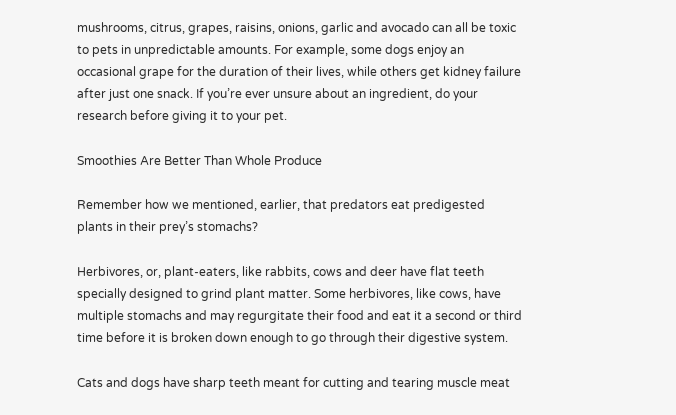mushrooms, citrus, grapes, raisins, onions, garlic and avocado can all be toxic to pets in unpredictable amounts. For example, some dogs enjoy an occasional grape for the duration of their lives, while others get kidney failure after just one snack. If you’re ever unsure about an ingredient, do your research before giving it to your pet.

Smoothies Are Better Than Whole Produce

Remember how we mentioned, earlier, that predators eat predigested plants in their prey’s stomachs?

Herbivores, or, plant-eaters, like rabbits, cows and deer have flat teeth specially designed to grind plant matter. Some herbivores, like cows, have multiple stomachs and may regurgitate their food and eat it a second or third time before it is broken down enough to go through their digestive system.

Cats and dogs have sharp teeth meant for cutting and tearing muscle meat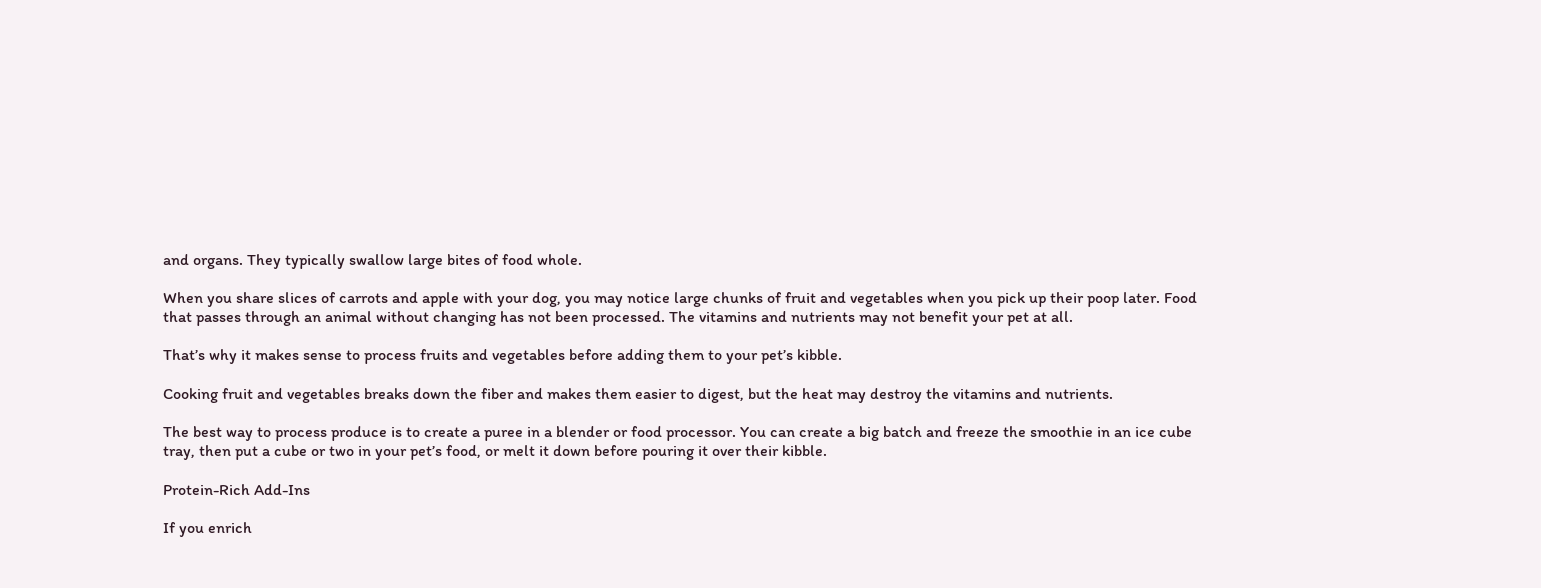and organs. They typically swallow large bites of food whole.

When you share slices of carrots and apple with your dog, you may notice large chunks of fruit and vegetables when you pick up their poop later. Food that passes through an animal without changing has not been processed. The vitamins and nutrients may not benefit your pet at all.

That’s why it makes sense to process fruits and vegetables before adding them to your pet’s kibble.

Cooking fruit and vegetables breaks down the fiber and makes them easier to digest, but the heat may destroy the vitamins and nutrients.

The best way to process produce is to create a puree in a blender or food processor. You can create a big batch and freeze the smoothie in an ice cube tray, then put a cube or two in your pet’s food, or melt it down before pouring it over their kibble.

Protein-Rich Add-Ins

If you enrich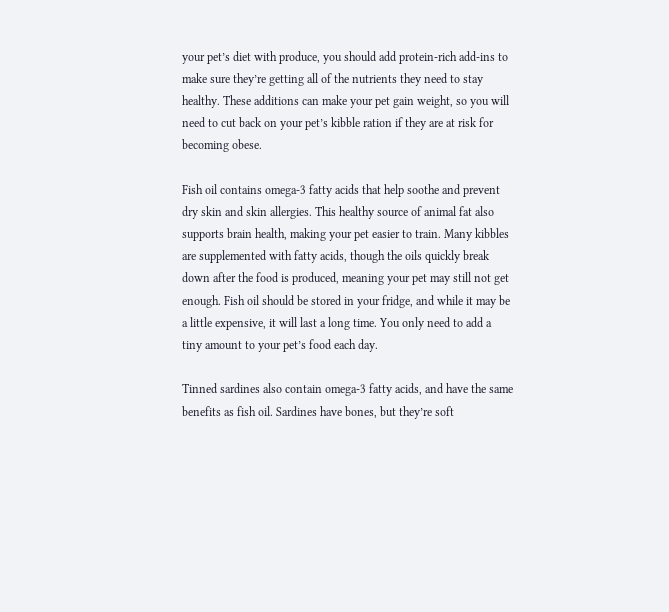your pet’s diet with produce, you should add protein-rich add-ins to make sure they’re getting all of the nutrients they need to stay healthy. These additions can make your pet gain weight, so you will need to cut back on your pet’s kibble ration if they are at risk for becoming obese.

Fish oil contains omega-3 fatty acids that help soothe and prevent dry skin and skin allergies. This healthy source of animal fat also supports brain health, making your pet easier to train. Many kibbles are supplemented with fatty acids, though the oils quickly break down after the food is produced, meaning your pet may still not get enough. Fish oil should be stored in your fridge, and while it may be a little expensive, it will last a long time. You only need to add a tiny amount to your pet’s food each day.

Tinned sardines also contain omega-3 fatty acids, and have the same benefits as fish oil. Sardines have bones, but they’re soft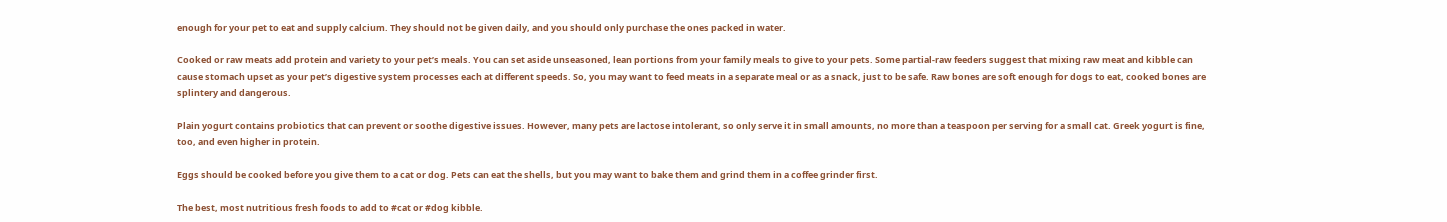enough for your pet to eat and supply calcium. They should not be given daily, and you should only purchase the ones packed in water.

Cooked or raw meats add protein and variety to your pet’s meals. You can set aside unseasoned, lean portions from your family meals to give to your pets. Some partial-raw feeders suggest that mixing raw meat and kibble can cause stomach upset as your pet’s digestive system processes each at different speeds. So, you may want to feed meats in a separate meal or as a snack, just to be safe. Raw bones are soft enough for dogs to eat, cooked bones are splintery and dangerous.

Plain yogurt contains probiotics that can prevent or soothe digestive issues. However, many pets are lactose intolerant, so only serve it in small amounts, no more than a teaspoon per serving for a small cat. Greek yogurt is fine, too, and even higher in protein.

Eggs should be cooked before you give them to a cat or dog. Pets can eat the shells, but you may want to bake them and grind them in a coffee grinder first.

The best, most nutritious fresh foods to add to #cat or #dog kibble.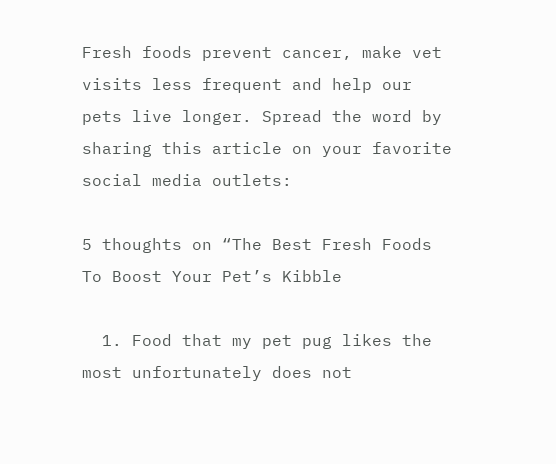Fresh foods prevent cancer, make vet visits less frequent and help our pets live longer. Spread the word by sharing this article on your favorite social media outlets:

5 thoughts on “The Best Fresh Foods To Boost Your Pet’s Kibble

  1. Food that my pet pug likes the most unfortunately does not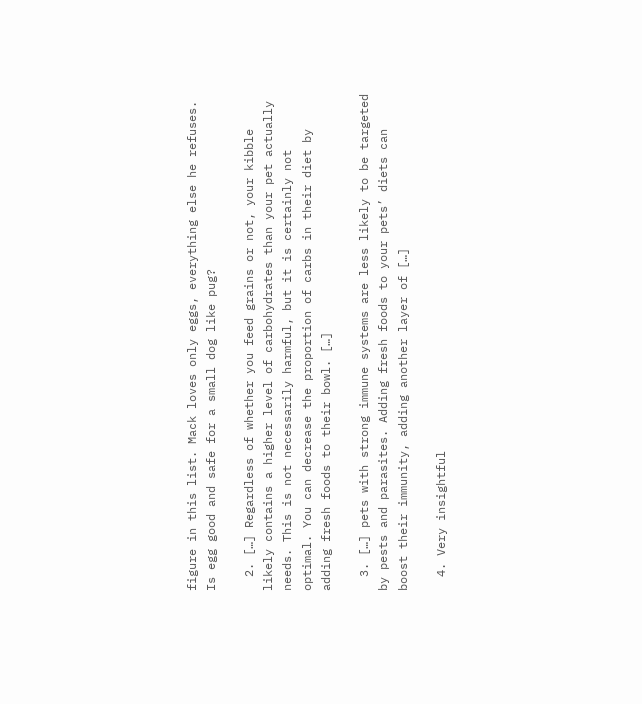figure in this list. Mack loves only eggs, everything else he refuses. Is egg good and safe for a small dog like pug?

  2. […] Regardless of whether you feed grains or not, your kibble likely contains a higher level of carbohydrates than your pet actually needs. This is not necessarily harmful, but it is certainly not optimal. You can decrease the proportion of carbs in their diet by adding fresh foods to their bowl. […]

  3. […] pets with strong immune systems are less likely to be targeted by pests and parasites. Adding fresh foods to your pets’ diets can boost their immunity, adding another layer of […]

  4. Very insightful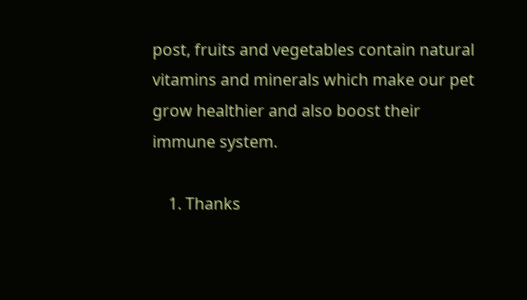post, fruits and vegetables contain natural vitamins and minerals which make our pet grow healthier and also boost their immune system.

    1. Thanks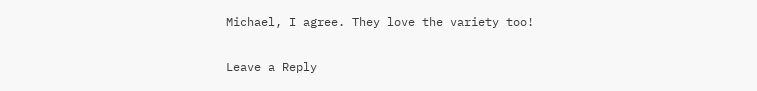Michael, I agree. They love the variety too!

Leave a Reply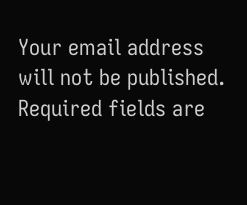Your email address will not be published. Required fields are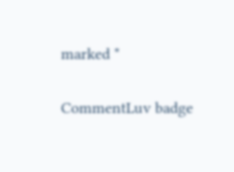marked *

CommentLuv badge